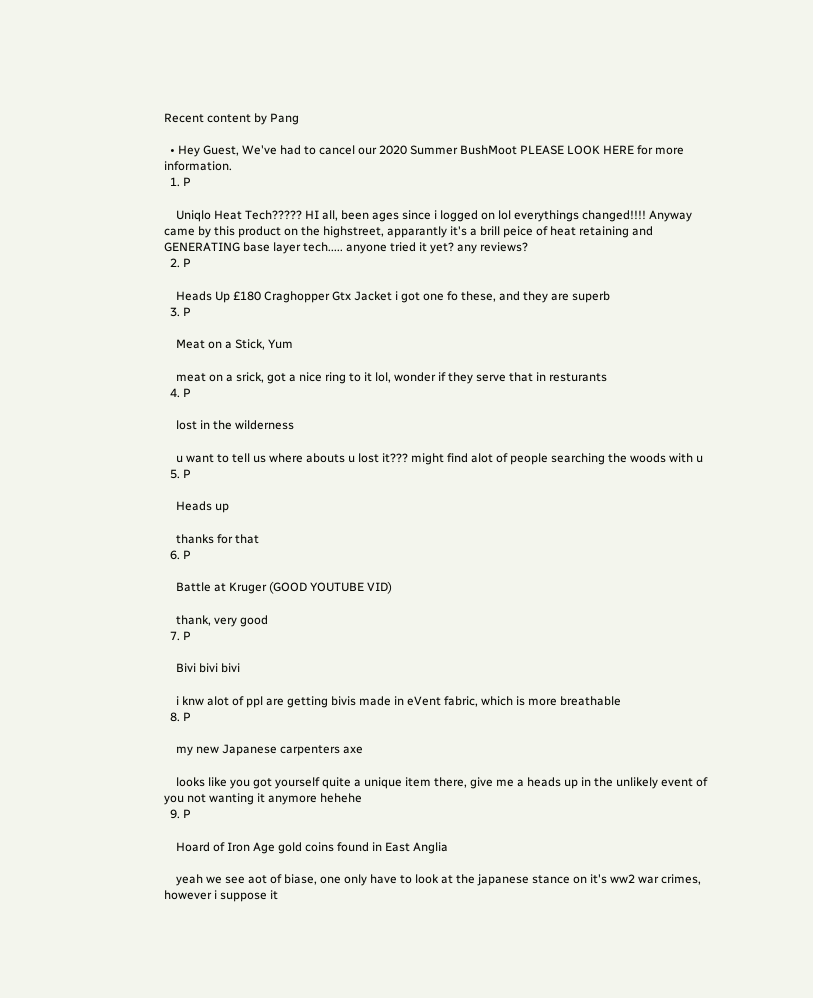Recent content by Pang

  • Hey Guest, We've had to cancel our 2020 Summer BushMoot PLEASE LOOK HERE for more information.
  1. P

    Uniqlo Heat Tech????? HI all, been ages since i logged on lol everythings changed!!!! Anyway came by this product on the highstreet, apparantly it's a brill peice of heat retaining and GENERATING base layer tech..... anyone tried it yet? any reviews?
  2. P

    Heads Up £180 Craghopper Gtx Jacket i got one fo these, and they are superb
  3. P

    Meat on a Stick, Yum

    meat on a srick, got a nice ring to it lol, wonder if they serve that in resturants
  4. P

    lost in the wilderness

    u want to tell us where abouts u lost it??? might find alot of people searching the woods with u
  5. P

    Heads up

    thanks for that
  6. P

    Battle at Kruger (GOOD YOUTUBE VID)

    thank, very good
  7. P

    Bivi bivi bivi

    i knw alot of ppl are getting bivis made in eVent fabric, which is more breathable
  8. P

    my new Japanese carpenters axe

    looks like you got yourself quite a unique item there, give me a heads up in the unlikely event of you not wanting it anymore hehehe
  9. P

    Hoard of Iron Age gold coins found in East Anglia

    yeah we see aot of biase, one only have to look at the japanese stance on it's ww2 war crimes, however i suppose it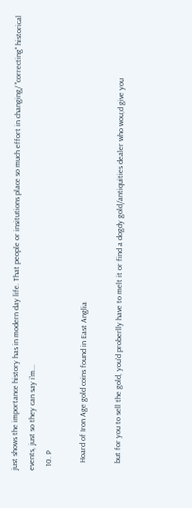just shows the importance history has in modern day life. That people or insitutions place so much effort in changing/ "correcting" historical events, just so they can say i'm...
  10. P

    Hoard of Iron Age gold coins found in East Anglia

    but for you to sell the gold, you'd proberlly have to melt it or find a dogdy gold/antiquities dealer who wou;d give you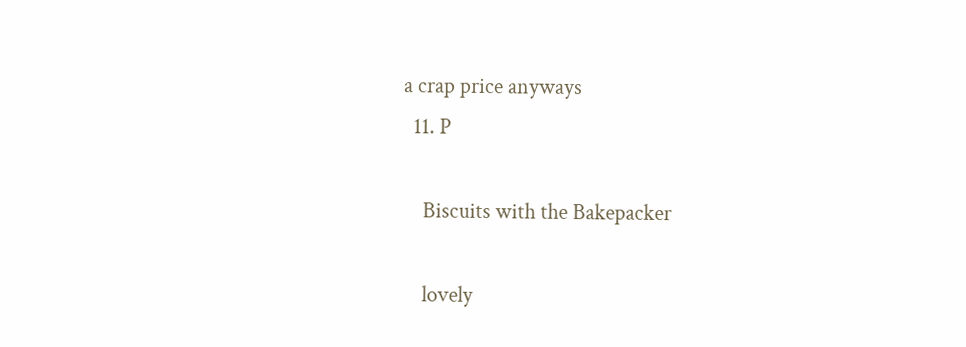a crap price anyways
  11. P

    Biscuits with the Bakepacker

    lovely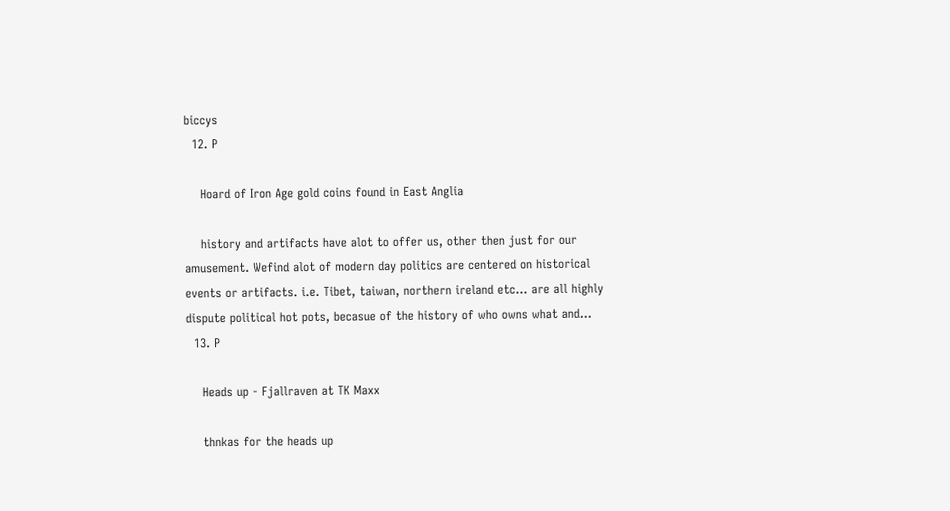biccys
  12. P

    Hoard of Iron Age gold coins found in East Anglia

    history and artifacts have alot to offer us, other then just for our amusement. Wefind alot of modern day politics are centered on historical events or artifacts. i.e. Tibet, taiwan, northern ireland etc... are all highly dispute political hot pots, becasue of the history of who owns what and...
  13. P

    Heads up - Fjallraven at TK Maxx

    thnkas for the heads up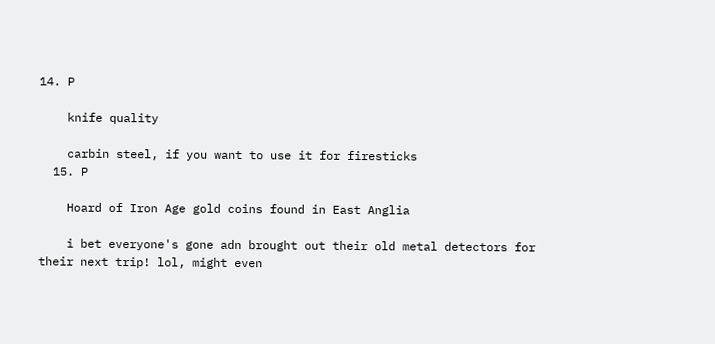14. P

    knife quality

    carbin steel, if you want to use it for firesticks
  15. P

    Hoard of Iron Age gold coins found in East Anglia

    i bet everyone's gone adn brought out their old metal detectors for their next trip! lol, might even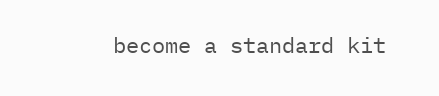become a standard kit